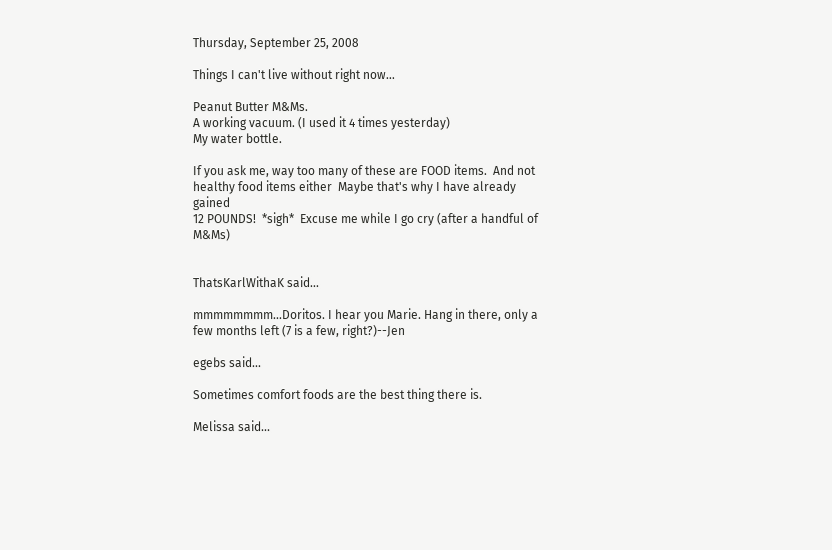Thursday, September 25, 2008

Things I can't live without right now...

Peanut Butter M&Ms.
A working vacuum. (I used it 4 times yesterday)
My water bottle.

If you ask me, way too many of these are FOOD items.  And not healthy food items either  Maybe that's why I have already gained
12 POUNDS!  *sigh*  Excuse me while I go cry (after a handful of M&Ms)


ThatsKarlWithaK said...

mmmmmmmm...Doritos. I hear you Marie. Hang in there, only a few months left (7 is a few, right?)--Jen

egebs said...

Sometimes comfort foods are the best thing there is.

Melissa said...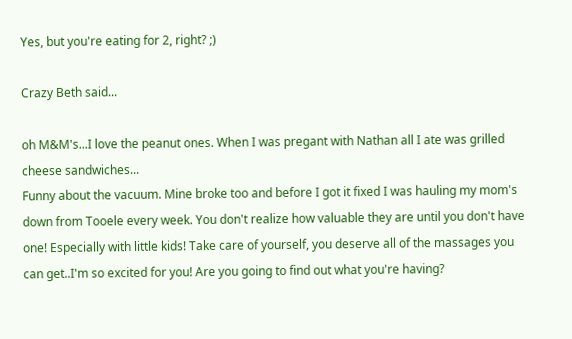Yes, but you're eating for 2, right? ;)

Crazy Beth said...

oh M&M's...I love the peanut ones. When I was pregant with Nathan all I ate was grilled cheese sandwiches...
Funny about the vacuum. Mine broke too and before I got it fixed I was hauling my mom's down from Tooele every week. You don't realize how valuable they are until you don't have one! Especially with little kids! Take care of yourself, you deserve all of the massages you can get..I'm so excited for you! Are you going to find out what you're having?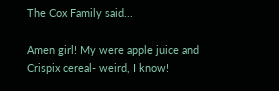The Cox Family said...

Amen girl! My were apple juice and Crispix cereal- weird, I know!